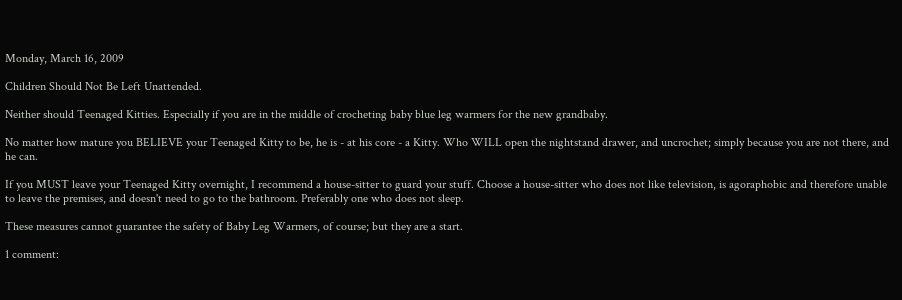Monday, March 16, 2009

Children Should Not Be Left Unattended.

Neither should Teenaged Kitties. Especially if you are in the middle of crocheting baby blue leg warmers for the new grandbaby.

No matter how mature you BELIEVE your Teenaged Kitty to be, he is - at his core - a Kitty. Who WILL open the nightstand drawer, and uncrochet; simply because you are not there, and he can.

If you MUST leave your Teenaged Kitty overnight, I recommend a house-sitter to guard your stuff. Choose a house-sitter who does not like television, is agoraphobic and therefore unable to leave the premises, and doesn't need to go to the bathroom. Preferably one who does not sleep.

These measures cannot guarantee the safety of Baby Leg Warmers, of course; but they are a start.

1 comment: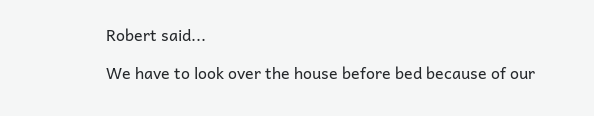Robert said...

We have to look over the house before bed because of our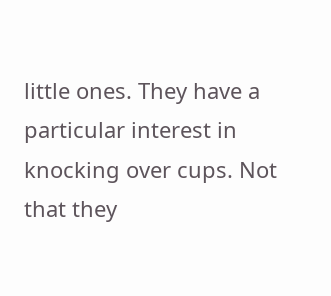little ones. They have a particular interest in knocking over cups. Not that they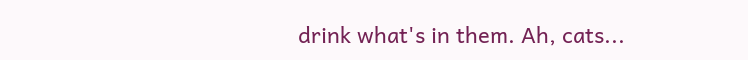drink what's in them. Ah, cats...